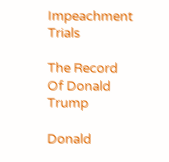Impeachment Trials

The Record Of Donald Trump

Donald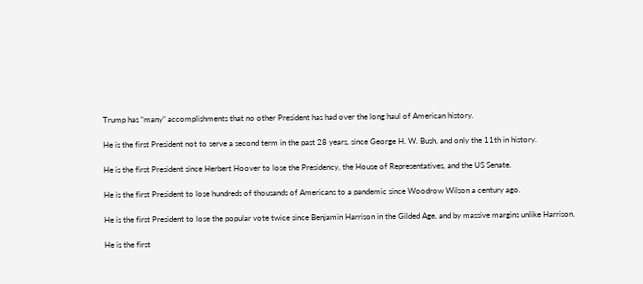Trump has “many” accomplishments that no other President has had over the long haul of American history.

He is the first President not to serve a second term in the past 28 years, since George H. W. Bush, and only the 11th in history.

He is the first President since Herbert Hoover to lose the Presidency, the House of Representatives, and the US Senate.

He is the first President to lose hundreds of thousands of Americans to a pandemic since Woodrow Wilson a century ago.

He is the first President to lose the popular vote twice since Benjamin Harrison in the Gilded Age, and by massive margins unlike Harrison.

He is the first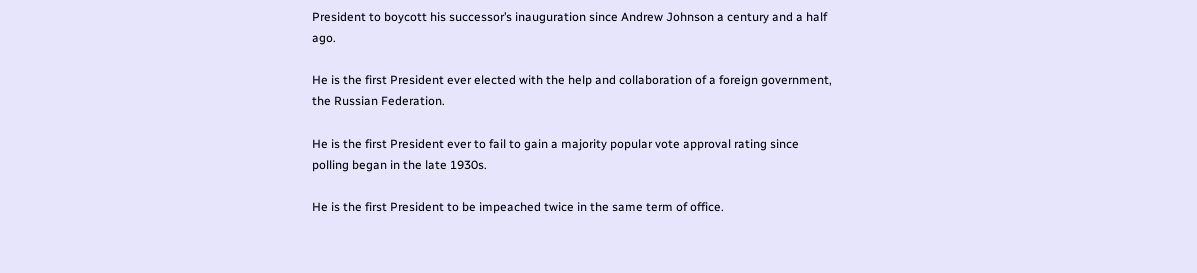President to boycott his successor’s inauguration since Andrew Johnson a century and a half ago.

He is the first President ever elected with the help and collaboration of a foreign government, the Russian Federation.

He is the first President ever to fail to gain a majority popular vote approval rating since polling began in the late 1930s.

He is the first President to be impeached twice in the same term of office.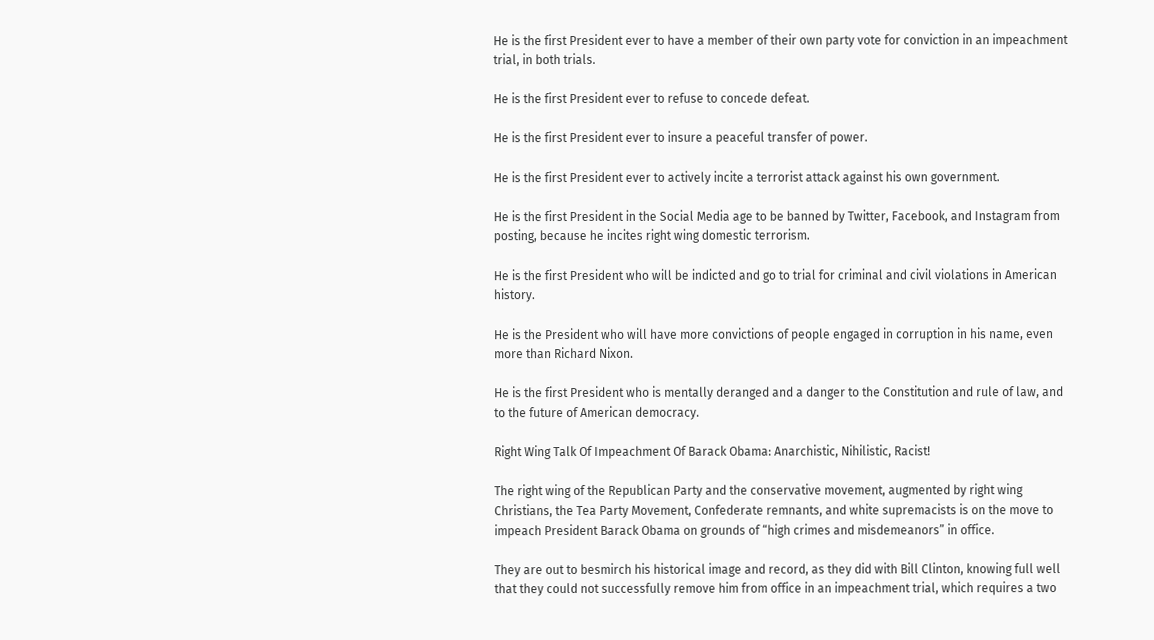He is the first President ever to have a member of their own party vote for conviction in an impeachment trial, in both trials.

He is the first President ever to refuse to concede defeat.

He is the first President ever to insure a peaceful transfer of power.

He is the first President ever to actively incite a terrorist attack against his own government.

He is the first President in the Social Media age to be banned by Twitter, Facebook, and Instagram from posting, because he incites right wing domestic terrorism.

He is the first President who will be indicted and go to trial for criminal and civil violations in American history.

He is the President who will have more convictions of people engaged in corruption in his name, even more than Richard Nixon.

He is the first President who is mentally deranged and a danger to the Constitution and rule of law, and to the future of American democracy.

Right Wing Talk Of Impeachment Of Barack Obama: Anarchistic, Nihilistic, Racist!

The right wing of the Republican Party and the conservative movement, augmented by right wing Christians, the Tea Party Movement, Confederate remnants, and white supremacists is on the move to impeach President Barack Obama on grounds of “high crimes and misdemeanors” in office.

They are out to besmirch his historical image and record, as they did with Bill Clinton, knowing full well that they could not successfully remove him from office in an impeachment trial, which requires a two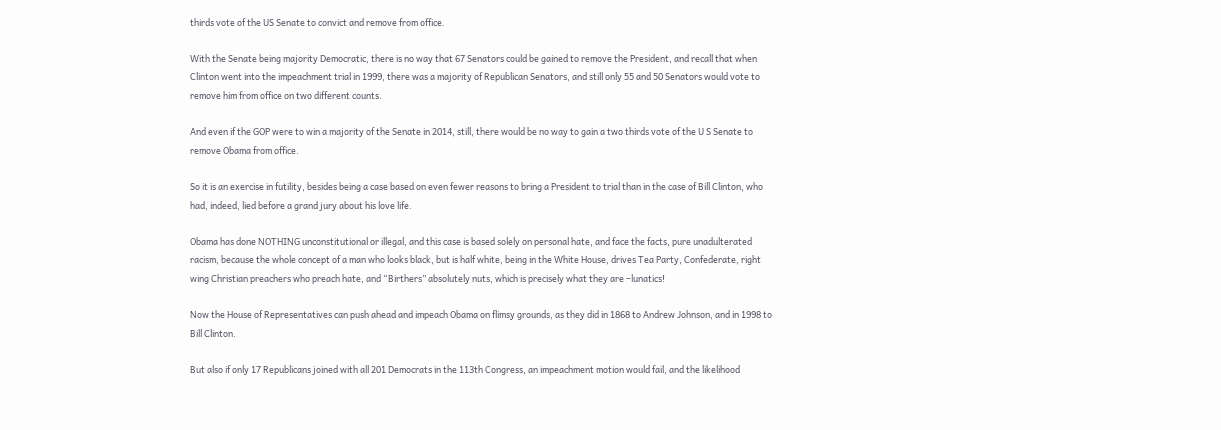thirds vote of the US Senate to convict and remove from office.

With the Senate being majority Democratic, there is no way that 67 Senators could be gained to remove the President, and recall that when Clinton went into the impeachment trial in 1999, there was a majority of Republican Senators, and still only 55 and 50 Senators would vote to remove him from office on two different counts.

And even if the GOP were to win a majority of the Senate in 2014, still, there would be no way to gain a two thirds vote of the U S Senate to remove Obama from office.

So it is an exercise in futility, besides being a case based on even fewer reasons to bring a President to trial than in the case of Bill Clinton, who had, indeed, lied before a grand jury about his love life.

Obama has done NOTHING unconstitutional or illegal, and this case is based solely on personal hate, and face the facts, pure unadulterated racism, because the whole concept of a man who looks black, but is half white, being in the White House, drives Tea Party, Confederate, right wing Christian preachers who preach hate, and “Birthers” absolutely nuts, which is precisely what they are –lunatics!

Now the House of Representatives can push ahead and impeach Obama on flimsy grounds, as they did in 1868 to Andrew Johnson, and in 1998 to Bill Clinton.

But also if only 17 Republicans joined with all 201 Democrats in the 113th Congress, an impeachment motion would fail, and the likelihood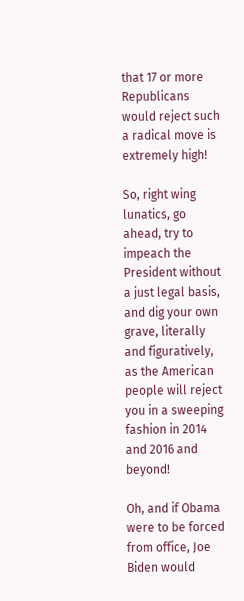that 17 or more Republicans would reject such a radical move is extremely high!

So, right wing lunatics, go ahead, try to impeach the President without a just legal basis, and dig your own grave, literally and figuratively, as the American people will reject you in a sweeping fashion in 2014 and 2016 and beyond!

Oh, and if Obama were to be forced from office, Joe Biden would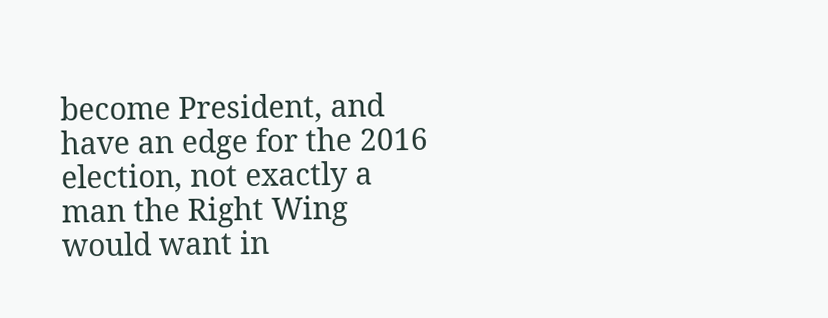become President, and have an edge for the 2016 election, not exactly a man the Right Wing would want in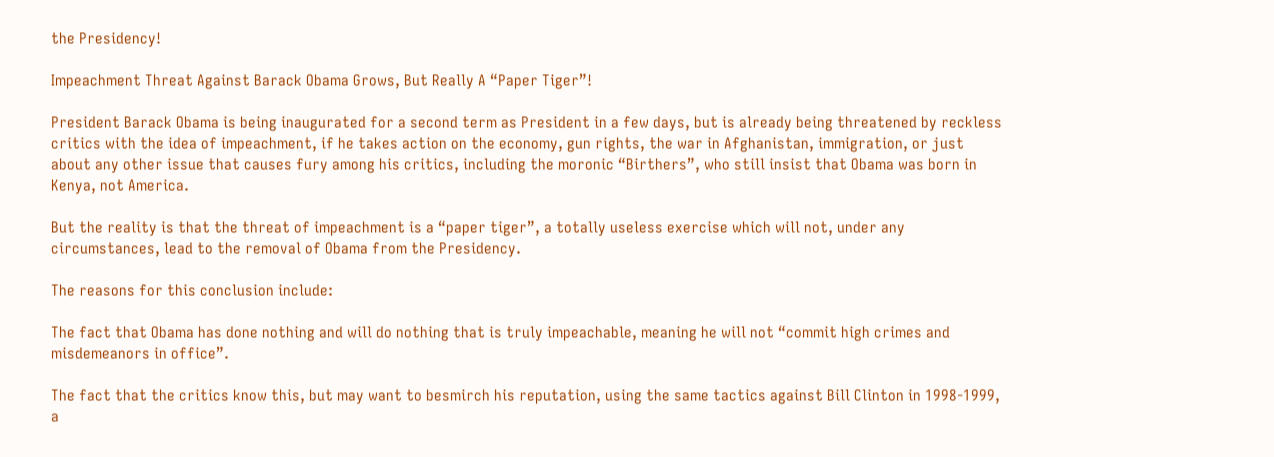the Presidency!

Impeachment Threat Against Barack Obama Grows, But Really A “Paper Tiger”!

President Barack Obama is being inaugurated for a second term as President in a few days, but is already being threatened by reckless critics with the idea of impeachment, if he takes action on the economy, gun rights, the war in Afghanistan, immigration, or just about any other issue that causes fury among his critics, including the moronic “Birthers”, who still insist that Obama was born in Kenya, not America.

But the reality is that the threat of impeachment is a “paper tiger”, a totally useless exercise which will not, under any circumstances, lead to the removal of Obama from the Presidency.

The reasons for this conclusion include:

The fact that Obama has done nothing and will do nothing that is truly impeachable, meaning he will not “commit high crimes and misdemeanors in office”.

The fact that the critics know this, but may want to besmirch his reputation, using the same tactics against Bill Clinton in 1998-1999, a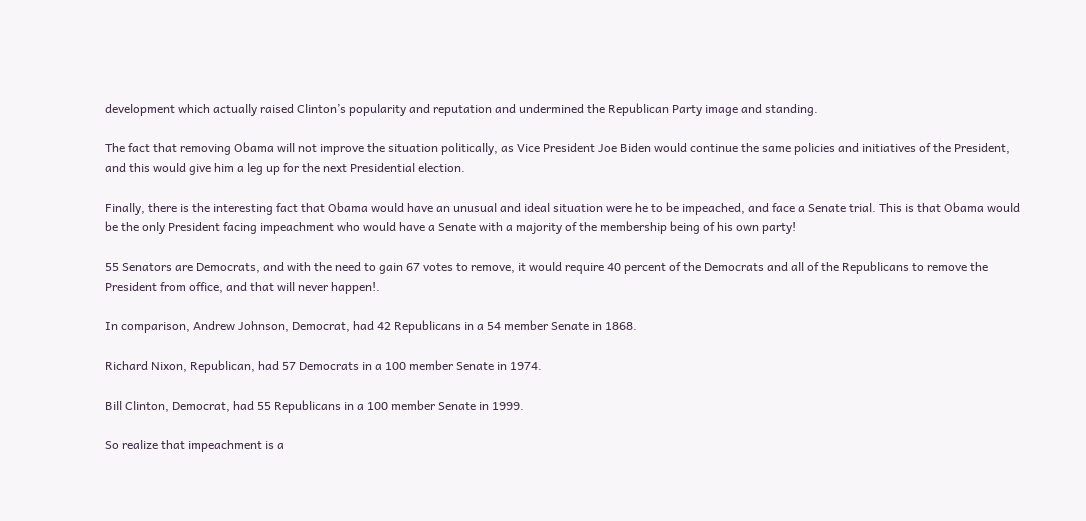development which actually raised Clinton’s popularity and reputation and undermined the Republican Party image and standing.

The fact that removing Obama will not improve the situation politically, as Vice President Joe Biden would continue the same policies and initiatives of the President, and this would give him a leg up for the next Presidential election.

Finally, there is the interesting fact that Obama would have an unusual and ideal situation were he to be impeached, and face a Senate trial. This is that Obama would be the only President facing impeachment who would have a Senate with a majority of the membership being of his own party!

55 Senators are Democrats, and with the need to gain 67 votes to remove, it would require 40 percent of the Democrats and all of the Republicans to remove the President from office, and that will never happen!.

In comparison, Andrew Johnson, Democrat, had 42 Republicans in a 54 member Senate in 1868.

Richard Nixon, Republican, had 57 Democrats in a 100 member Senate in 1974.

Bill Clinton, Democrat, had 55 Republicans in a 100 member Senate in 1999.

So realize that impeachment is a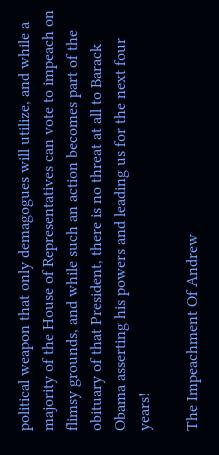political weapon that only demagogues will utilize, and while a majority of the House of Representatives can vote to impeach on flimsy grounds, and while such an action becomes part of the obituary of that President, there is no threat at all to Barack Obama asserting his powers and leading us for the next four years!

The Impeachment Of Andrew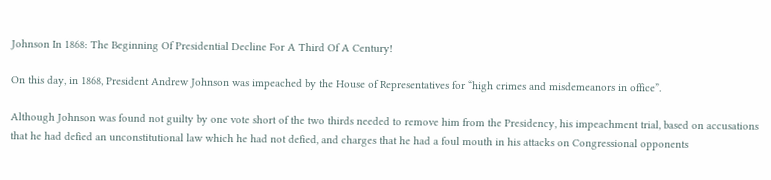Johnson In 1868: The Beginning Of Presidential Decline For A Third Of A Century!

On this day, in 1868, President Andrew Johnson was impeached by the House of Representatives for “high crimes and misdemeanors in office”.

Although Johnson was found not guilty by one vote short of the two thirds needed to remove him from the Presidency, his impeachment trial, based on accusations that he had defied an unconstitutional law which he had not defied, and charges that he had a foul mouth in his attacks on Congressional opponents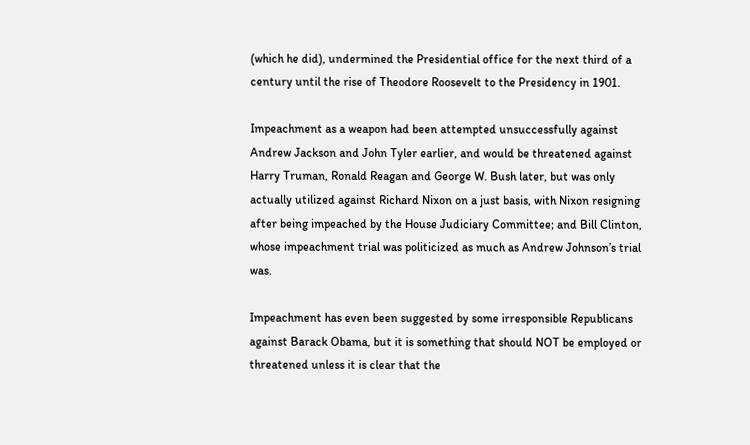(which he did), undermined the Presidential office for the next third of a century until the rise of Theodore Roosevelt to the Presidency in 1901.

Impeachment as a weapon had been attempted unsuccessfully against Andrew Jackson and John Tyler earlier, and would be threatened against Harry Truman, Ronald Reagan and George W. Bush later, but was only actually utilized against Richard Nixon on a just basis, with Nixon resigning after being impeached by the House Judiciary Committee; and Bill Clinton, whose impeachment trial was politicized as much as Andrew Johnson’s trial was.

Impeachment has even been suggested by some irresponsible Republicans against Barack Obama, but it is something that should NOT be employed or threatened unless it is clear that the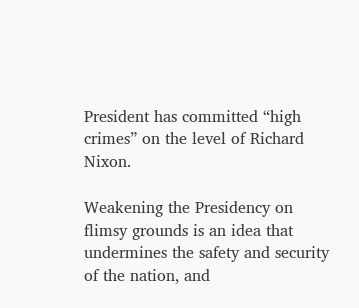President has committed “high crimes” on the level of Richard Nixon.

Weakening the Presidency on flimsy grounds is an idea that undermines the safety and security of the nation, and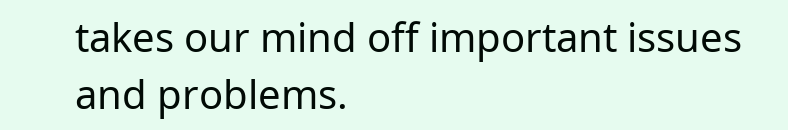takes our mind off important issues and problems.